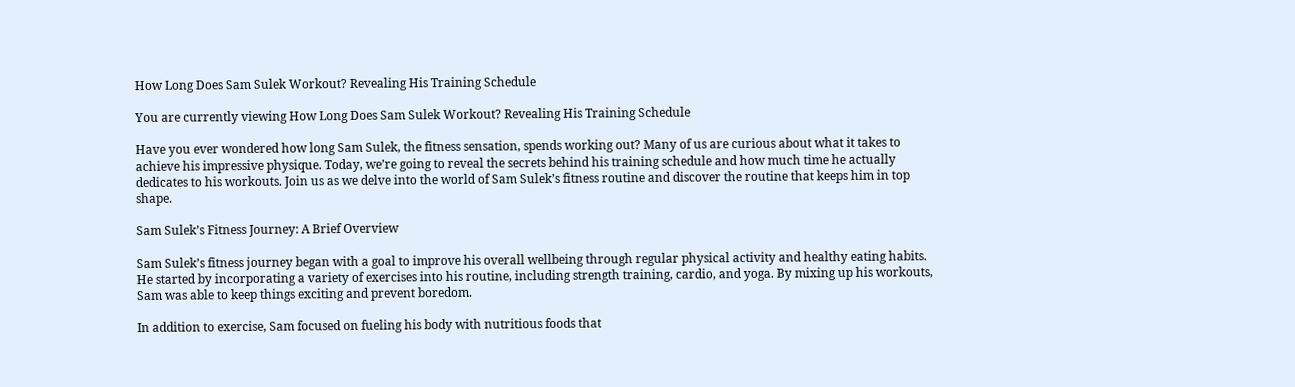How Long Does Sam Sulek Workout? Revealing His Training Schedule

You are currently viewing How Long Does Sam Sulek Workout? Revealing His Training Schedule

Have you ever wondered how long Sam Sulek, the fitness sensation, spends working out? Many of us are curious about what it takes to achieve his impressive physique. Today, we’re going to reveal the secrets behind his training schedule and how much time he actually dedicates to his workouts. Join us as we delve into the world of Sam Sulek’s fitness routine and discover the routine that keeps him in top shape.

Sam Sulek’s Fitness Journey: A Brief Overview

Sam Sulek’s fitness journey began with a goal to improve his overall wellbeing through regular physical activity and healthy eating habits. He started by incorporating a variety of exercises into his routine, including strength training, cardio, and yoga. By mixing up his workouts, Sam was able to keep things exciting and prevent boredom.

In addition to exercise, Sam focused on fueling his body with nutritious foods that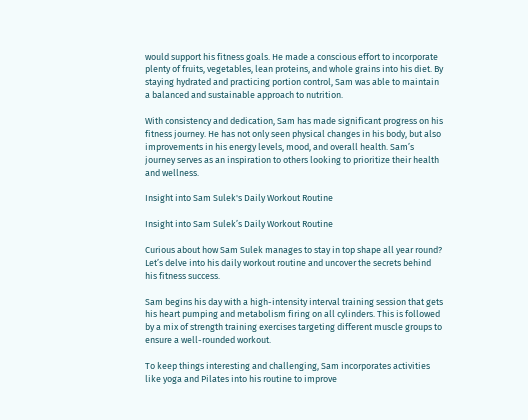would support his fitness goals. He made a conscious effort to incorporate plenty of fruits, vegetables, lean proteins, and whole grains into his diet. By staying hydrated and practicing portion control, Sam was able to maintain a balanced and sustainable approach to nutrition.

With consistency and dedication, Sam has made significant progress on his fitness journey. He has not only seen physical changes in his body, but also improvements in his energy levels, mood, and overall health. Sam’s journey serves as an inspiration to others looking to prioritize their health and wellness.

Insight into Sam Sulek's Daily Workout Routine

Insight into Sam Sulek’s Daily Workout Routine

Curious about how Sam Sulek manages to stay in top shape all year round? Let’s delve into his daily workout routine and uncover the secrets behind his fitness success.

Sam begins his day with a high-intensity interval training session that gets his heart pumping and metabolism firing on all cylinders. This is followed by a mix of strength training exercises targeting different muscle groups to ensure a well-rounded workout.

To keep things interesting and challenging, Sam incorporates activities like yoga and Pilates into his routine to improve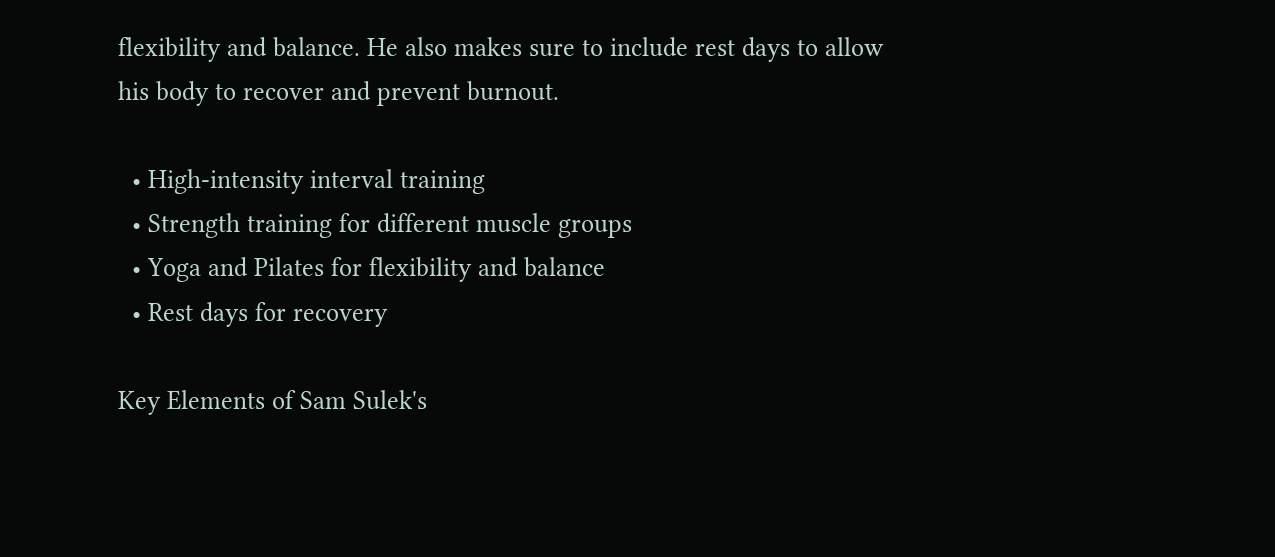flexibility and balance. He also makes sure to include rest days to allow his body to recover and prevent burnout.

  • High-intensity interval training
  • Strength training for different muscle groups
  • Yoga and Pilates for flexibility and balance
  • Rest days for recovery

Key Elements of Sam Sulek's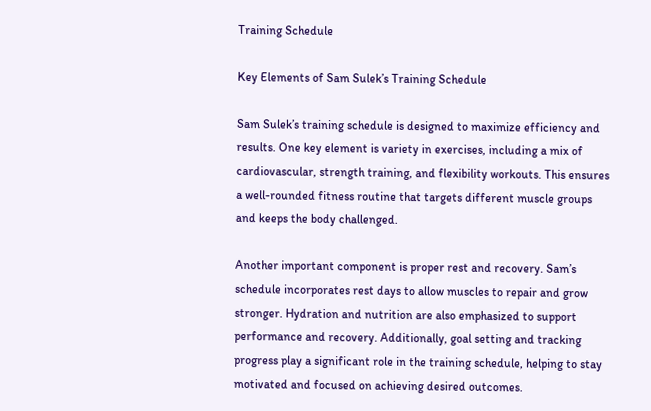Training Schedule

Key Elements of Sam Sulek’s Training Schedule

Sam Sulek’s training schedule is designed to maximize efficiency and results. One key element is variety in exercises, including a mix of cardiovascular, strength training, and flexibility workouts. This ensures a well-rounded fitness routine that targets different muscle groups and keeps the body challenged.

Another important component is proper rest and recovery. Sam’s schedule incorporates rest days to allow muscles to repair and grow stronger. Hydration and nutrition are also emphasized to support performance and recovery. Additionally, goal setting and tracking progress play a significant role in the training schedule, helping to stay motivated and focused on achieving desired outcomes.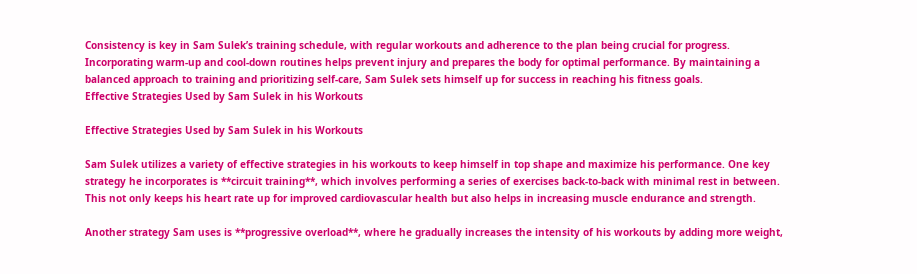Consistency is key in Sam Sulek’s training schedule, with regular workouts and adherence to the plan being crucial for progress. Incorporating warm-up and cool-down routines helps prevent injury and prepares the body for optimal performance. By maintaining a balanced approach to training and prioritizing self-care, Sam Sulek sets himself up for success in reaching his fitness goals.
Effective Strategies Used by Sam Sulek in his Workouts

Effective Strategies Used by Sam Sulek in his Workouts

Sam Sulek utilizes a variety of effective strategies in his workouts to keep himself in top shape and maximize his performance. One key strategy he incorporates is **circuit training**, which involves performing a series of exercises back-to-back with minimal rest in between. This not only keeps his heart rate up for improved cardiovascular health but also helps in increasing muscle endurance and strength.

Another strategy Sam uses is **progressive overload**, where he gradually increases the intensity of his workouts by adding more weight,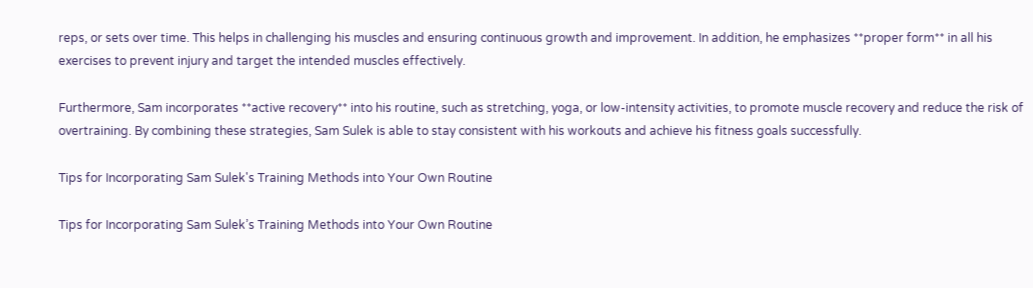reps, or sets over time. This helps in challenging his muscles and ensuring continuous growth and improvement. In addition, he emphasizes **proper form** in all his exercises to prevent injury and target the intended muscles effectively.

Furthermore, Sam incorporates **active recovery** into his routine, such as stretching, yoga, or low-intensity activities, to promote muscle recovery and reduce the risk of overtraining. By combining these strategies, Sam Sulek is able to stay consistent with his workouts and achieve his fitness goals successfully.

Tips for Incorporating Sam Sulek's Training Methods into Your Own Routine

Tips for Incorporating Sam Sulek’s Training Methods into Your Own Routine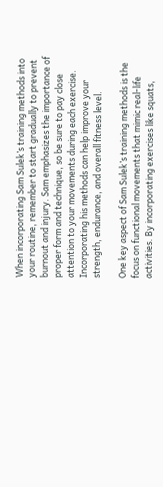When incorporating Sam Sulek’s training methods into your routine, remember to start gradually to prevent burnout and injury. Sam emphasizes the importance of proper form and technique, so be sure to pay close attention to your movements during each exercise. Incorporating his methods can help improve your strength, endurance, and overall fitness level.

One key aspect of Sam Sulek’s training methods is the focus on functional movements that mimic real-life activities. By incorporating exercises like squats,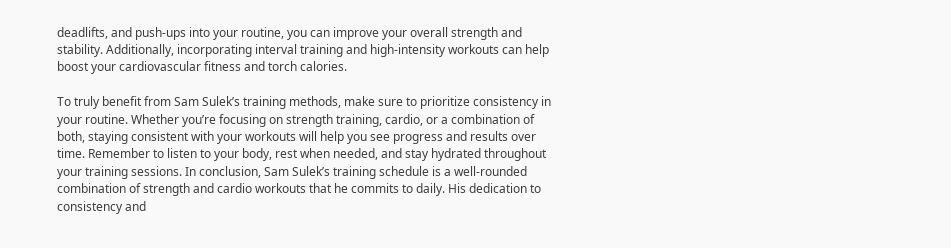deadlifts, and push-ups into your routine, you can improve your overall strength and stability. Additionally, incorporating interval training and high-intensity workouts can help boost your cardiovascular fitness and torch calories.

To truly benefit from Sam Sulek’s training methods, make sure to prioritize consistency in your routine. Whether you’re focusing on strength training, cardio, or a combination of both, staying consistent with your workouts will help you see progress and results over time. Remember to listen to your body, rest when needed, and stay hydrated throughout your training sessions. In conclusion, Sam Sulek’s training schedule is a well-rounded combination of strength and cardio workouts that he commits to daily. His dedication to consistency and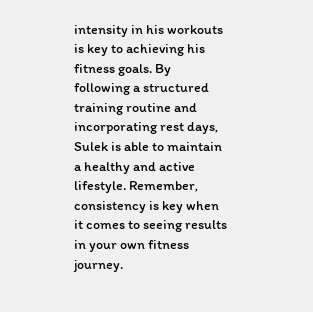intensity in his workouts is key to achieving his fitness goals. By following a structured training routine and incorporating rest days, Sulek is able to maintain a healthy and active lifestyle. Remember, consistency is key when it comes to seeing results in your own fitness journey.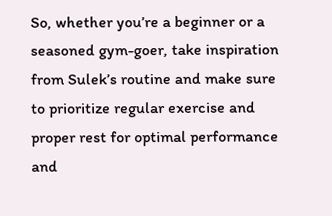So, whether you’re a beginner or a seasoned gym-goer, take inspiration from Sulek’s routine and make sure to prioritize regular exercise and proper rest for optimal performance and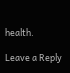health.

Leave a Reply